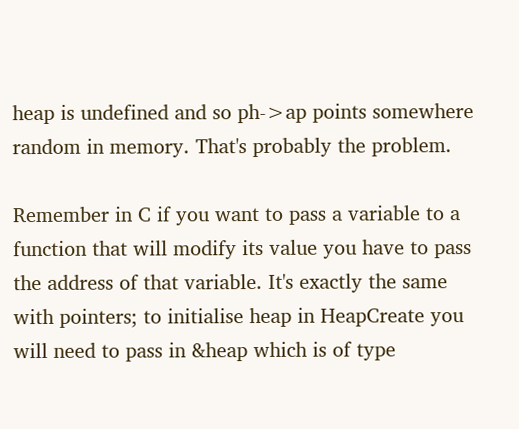heap is undefined and so ph->ap points somewhere random in memory. That's probably the problem.

Remember in C if you want to pass a variable to a function that will modify its value you have to pass the address of that variable. It's exactly the same with pointers; to initialise heap in HeapCreate you will need to pass in &heap which is of type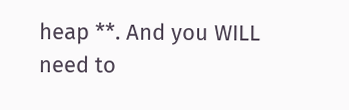heap **. And you WILL need to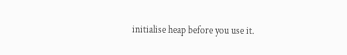initialise heap before you use it.